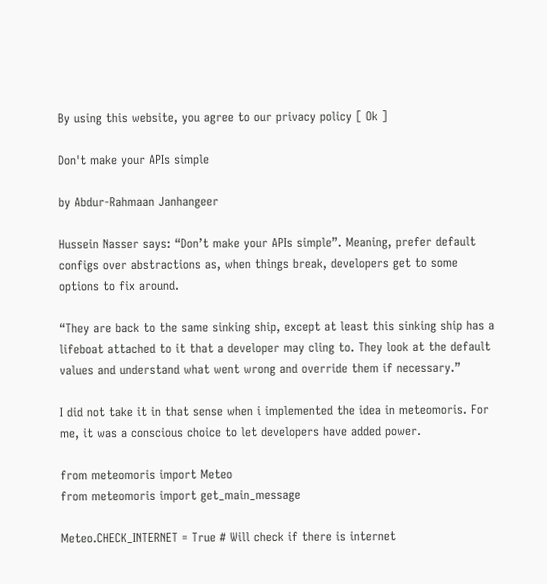By using this website, you agree to our privacy policy [ Ok ]

Don't make your APIs simple

by Abdur-Rahmaan Janhangeer

Hussein Nasser says: “Don’t make your APIs simple”. Meaning, prefer default configs over abstractions as, when things break, developers get to some options to fix around.

“They are back to the same sinking ship, except at least this sinking ship has a lifeboat attached to it that a developer may cling to. They look at the default values and understand what went wrong and override them if necessary.”

I did not take it in that sense when i implemented the idea in meteomoris. For me, it was a conscious choice to let developers have added power.

from meteomoris import Meteo
from meteomoris import get_main_message

Meteo.CHECK_INTERNET = True # Will check if there is internet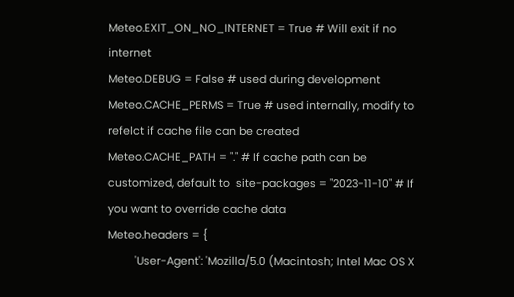Meteo.EXIT_ON_NO_INTERNET = True # Will exit if no internet
Meteo.DEBUG = False # used during development
Meteo.CACHE_PERMS = True # used internally, modify to refelct if cache file can be created
Meteo.CACHE_PATH = "." # If cache path can be customized, default to  site-packages = "2023-11-10" # If you want to override cache data
Meteo.headers = {
         'User-Agent': 'Mozilla/5.0 (Macintosh; Intel Mac OS X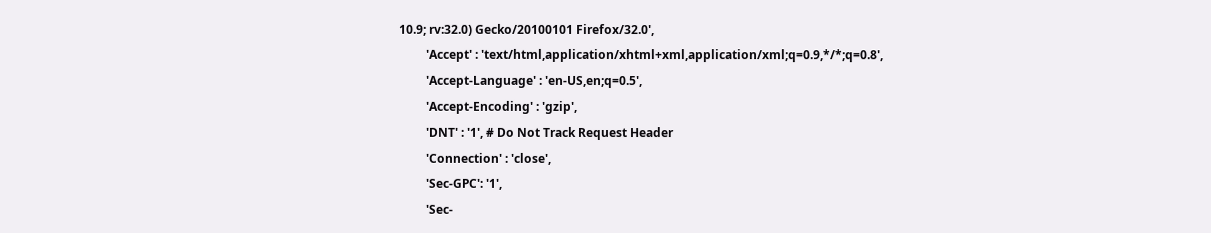10.9; rv:32.0) Gecko/20100101 Firefox/32.0',
         'Accept' : 'text/html,application/xhtml+xml,application/xml;q=0.9,*/*;q=0.8',
         'Accept-Language' : 'en-US,en;q=0.5',
         'Accept-Encoding' : 'gzip',
         'DNT' : '1', # Do Not Track Request Header
         'Connection' : 'close',
         'Sec-GPC': '1',
         'Sec-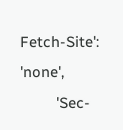Fetch-Site': 'none',
         'Sec-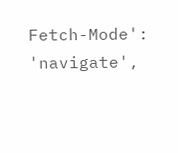Fetch-Mode': 'navigate',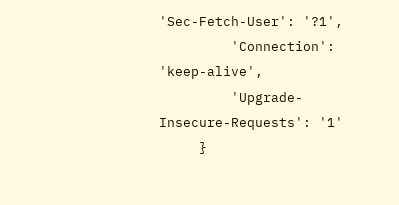'Sec-Fetch-User': '?1',
         'Connection': 'keep-alive',
         'Upgrade-Insecure-Requests': '1'
     }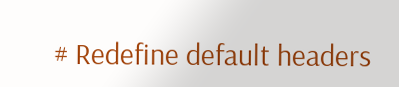# Redefine default headers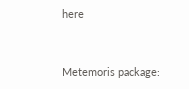here


Metemoris package: